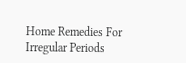Home Remedies For Irregular Periods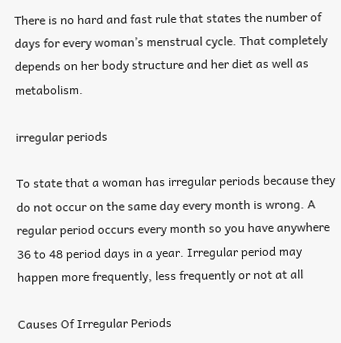There is no hard and fast rule that states the number of days for every woman’s menstrual cycle. That completely depends on her body structure and her diet as well as metabolism.

irregular periods

To state that a woman has irregular periods because they do not occur on the same day every month is wrong. A regular period occurs every month so you have anywhere 36 to 48 period days in a year. Irregular period may happen more frequently, less frequently or not at all

Causes Of Irregular Periods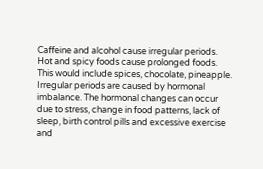Caffeine and alcohol cause irregular periods. Hot and spicy foods cause prolonged foods. This would include spices, chocolate, pineapple. Irregular periods are caused by hormonal imbalance. The hormonal changes can occur due to stress, change in food patterns, lack of sleep, birth control pills and excessive exercise and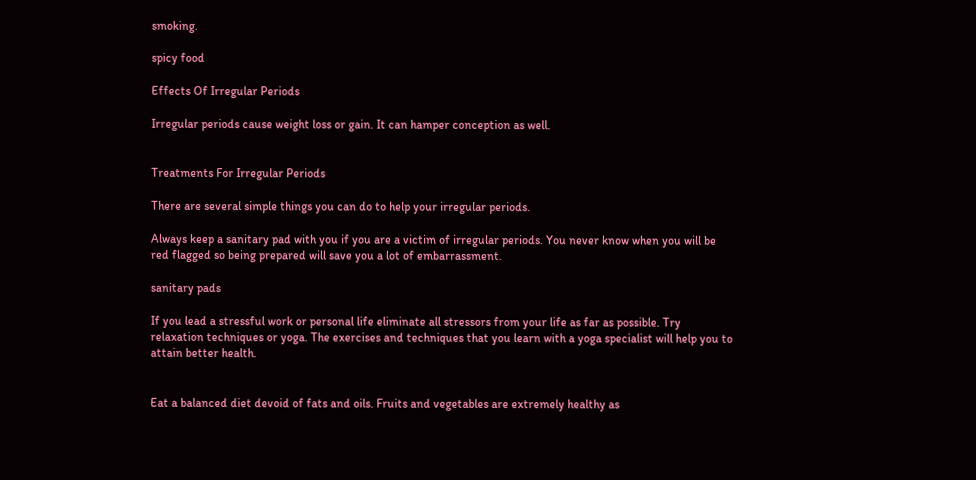smoking.

spicy food

Effects Of Irregular Periods

Irregular periods cause weight loss or gain. It can hamper conception as well.


Treatments For Irregular Periods

There are several simple things you can do to help your irregular periods.

Always keep a sanitary pad with you if you are a victim of irregular periods. You never know when you will be red flagged so being prepared will save you a lot of embarrassment.

sanitary pads

If you lead a stressful work or personal life eliminate all stressors from your life as far as possible. Try relaxation techniques or yoga. The exercises and techniques that you learn with a yoga specialist will help you to attain better health.


Eat a balanced diet devoid of fats and oils. Fruits and vegetables are extremely healthy as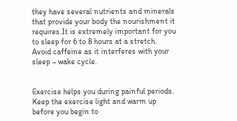they have several nutrients and minerals that provide your body the nourishment it requires.It is extremely important for you to sleep for 6 to 8 hours at a stretch. Avoid caffeine as it interferes with your sleep – wake cycle.


Exercise helps you during painful periods. Keep the exercise light and warm up before you begin to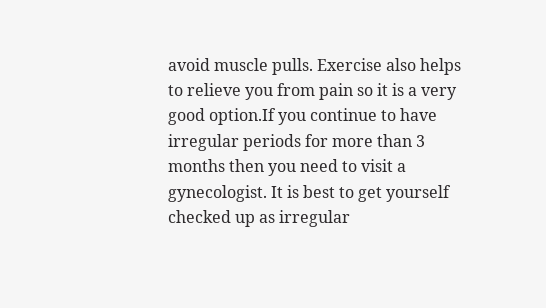avoid muscle pulls. Exercise also helps to relieve you from pain so it is a very good option.If you continue to have irregular periods for more than 3 months then you need to visit a gynecologist. It is best to get yourself checked up as irregular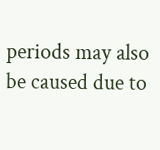periods may also be caused due to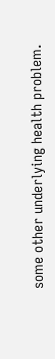some other underlying health problem.